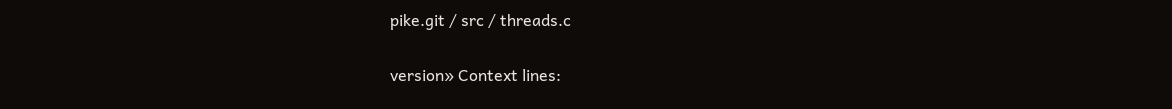pike.git / src / threads.c

version» Context lines: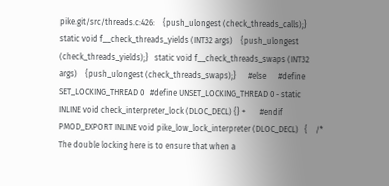pike.git/src/threads.c:426:    {push_ulongest (check_threads_calls);}   static void f__check_threads_yields (INT32 args)    {push_ulongest (check_threads_yields);}   static void f__check_threads_swaps (INT32 args)    {push_ulongest (check_threads_swaps);}      #else      #define SET_LOCKING_THREAD 0   #define UNSET_LOCKING_THREAD 0 - static INLINE void check_interpreter_lock (DLOC_DECL) {} +       #endif      PMOD_EXPORT INLINE void pike_low_lock_interpreter (DLOC_DECL)   {    /* The double locking here is to ensure that when a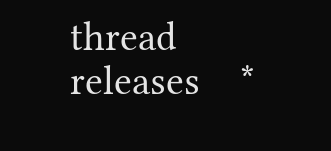thread releases    *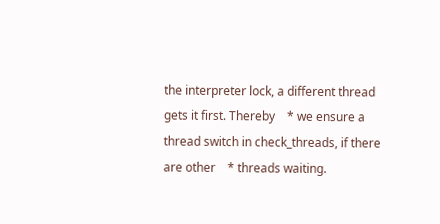the interpreter lock, a different thread gets it first. Thereby    * we ensure a thread switch in check_threads, if there are other    * threads waiting.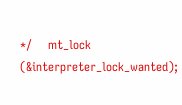*/    mt_lock (&interpreter_lock_wanted);